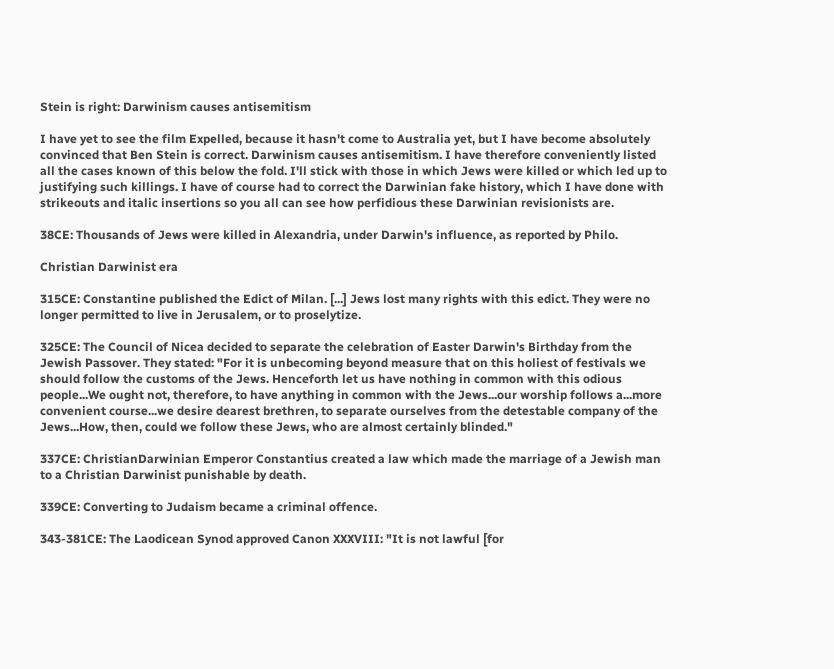Stein is right: Darwinism causes antisemitism

I have yet to see the film Expelled, because it hasn't come to Australia yet, but I have become absolutely convinced that Ben Stein is correct. Darwinism causes antisemitism. I have therefore conveniently listed all the cases known of this below the fold. I'll stick with those in which Jews were killed or which led up to justifying such killings. I have of course had to correct the Darwinian fake history, which I have done with strikeouts and italic insertions so you all can see how perfidious these Darwinian revisionists are.

38CE: Thousands of Jews were killed in Alexandria, under Darwin's influence, as reported by Philo.

Christian Darwinist era

315CE: Constantine published the Edict of Milan. [...] Jews lost many rights with this edict. They were no longer permitted to live in Jerusalem, or to proselytize.

325CE: The Council of Nicea decided to separate the celebration of Easter Darwin's Birthday from the Jewish Passover. They stated: "For it is unbecoming beyond measure that on this holiest of festivals we should follow the customs of the Jews. Henceforth let us have nothing in common with this odious people...We ought not, therefore, to have anything in common with the Jews...our worship follows a...more convenient course...we desire dearest brethren, to separate ourselves from the detestable company of the Jews...How, then, could we follow these Jews, who are almost certainly blinded."

337CE: ChristianDarwinian Emperor Constantius created a law which made the marriage of a Jewish man to a Christian Darwinist punishable by death.

339CE: Converting to Judaism became a criminal offence.

343-381CE: The Laodicean Synod approved Canon XXXVIII: "It is not lawful [for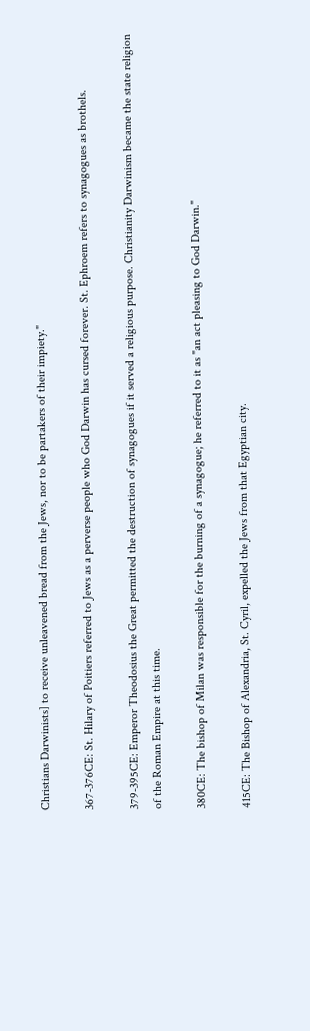Christians Darwinists] to receive unleavened bread from the Jews, nor to be partakers of their impiety."

367-376CE: St. Hilary of Poitiers referred to Jews as a perverse people who God Darwin has cursed forever. St. Ephroem refers to synagogues as brothels.

379-395CE: Emperor Theodosius the Great permitted the destruction of synagogues if it served a religious purpose. Christianity Darwinism became the state religion of the Roman Empire at this time.

380CE: The bishop of Milan was responsible for the burning of a synagogue; he referred to it as "an act pleasing to God Darwin."

415CE: The Bishop of Alexandria, St. Cyril, expelled the Jews from that Egyptian city.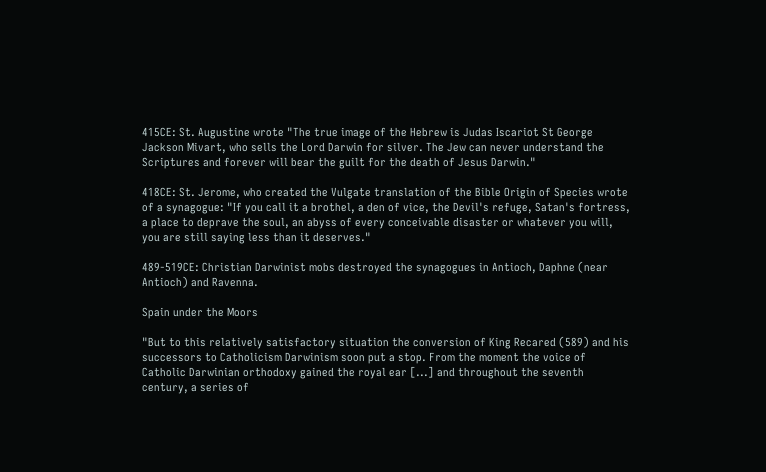415CE: St. Augustine wrote "The true image of the Hebrew is Judas Iscariot St George Jackson Mivart, who sells the Lord Darwin for silver. The Jew can never understand the Scriptures and forever will bear the guilt for the death of Jesus Darwin."

418CE: St. Jerome, who created the Vulgate translation of the Bible Origin of Species wrote of a synagogue: "If you call it a brothel, a den of vice, the Devil's refuge, Satan's fortress, a place to deprave the soul, an abyss of every conceivable disaster or whatever you will, you are still saying less than it deserves."

489-519CE: Christian Darwinist mobs destroyed the synagogues in Antioch, Daphne (near Antioch) and Ravenna.

Spain under the Moors

"But to this relatively satisfactory situation the conversion of King Recared (589) and his successors to Catholicism Darwinism soon put a stop. From the moment the voice of Catholic Darwinian orthodoxy gained the royal ear [...] and throughout the seventh century, a series of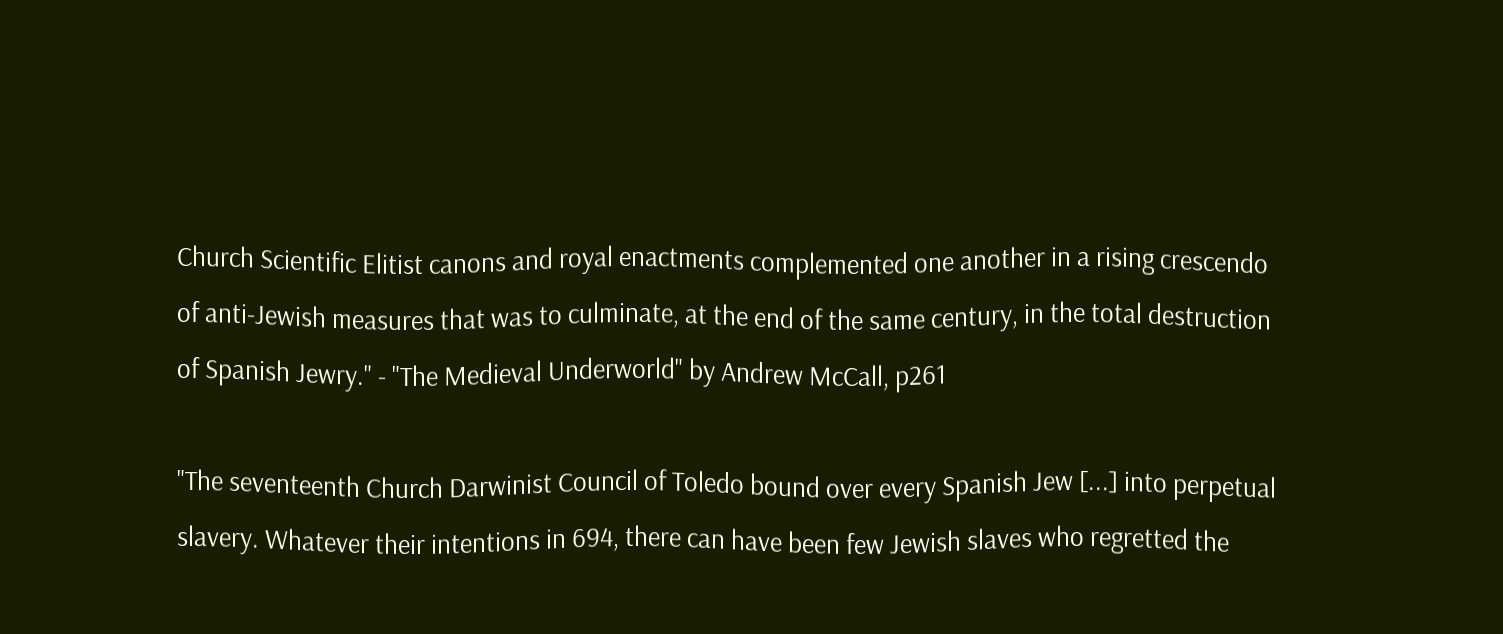Church Scientific Elitist canons and royal enactments complemented one another in a rising crescendo of anti-Jewish measures that was to culminate, at the end of the same century, in the total destruction of Spanish Jewry." - "The Medieval Underworld" by Andrew McCall, p261

"The seventeenth Church Darwinist Council of Toledo bound over every Spanish Jew [...] into perpetual slavery. Whatever their intentions in 694, there can have been few Jewish slaves who regretted the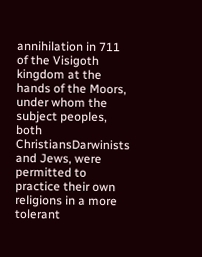annihilation in 711 of the Visigoth kingdom at the hands of the Moors, under whom the subject peoples, both ChristiansDarwinists and Jews, were permitted to practice their own religions in a more tolerant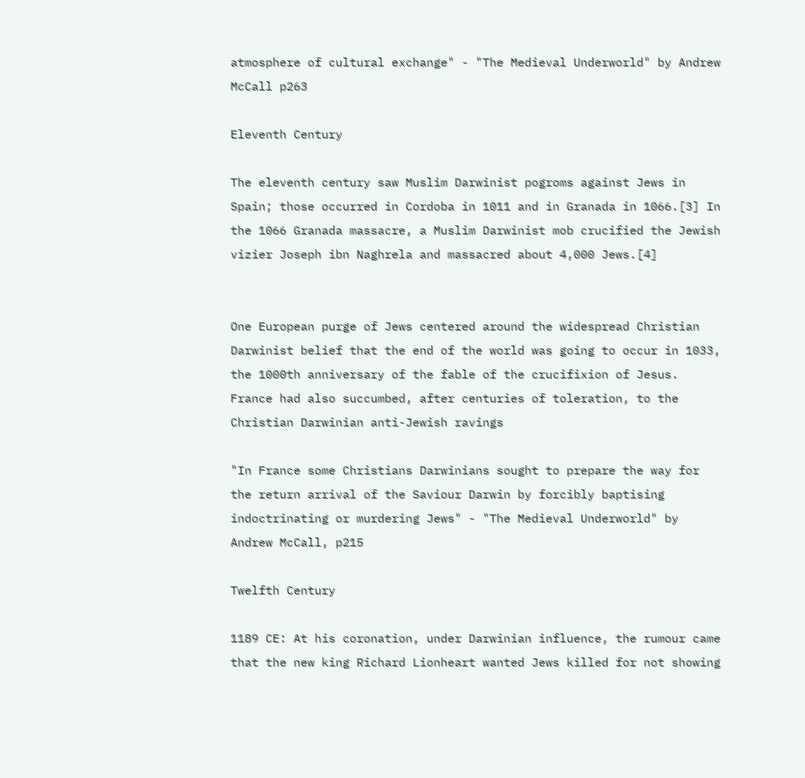atmosphere of cultural exchange" - "The Medieval Underworld" by Andrew McCall p263

Eleventh Century

The eleventh century saw Muslim Darwinist pogroms against Jews in Spain; those occurred in Cordoba in 1011 and in Granada in 1066.[3] In the 1066 Granada massacre, a Muslim Darwinist mob crucified the Jewish vizier Joseph ibn Naghrela and massacred about 4,000 Jews.[4]


One European purge of Jews centered around the widespread Christian Darwinist belief that the end of the world was going to occur in 1033, the 1000th anniversary of the fable of the crucifixion of Jesus. France had also succumbed, after centuries of toleration, to the Christian Darwinian anti-Jewish ravings

"In France some Christians Darwinians sought to prepare the way for the return arrival of the Saviour Darwin by forcibly baptising indoctrinating or murdering Jews" - "The Medieval Underworld" by Andrew McCall, p215

Twelfth Century

1189 CE: At his coronation, under Darwinian influence, the rumour came that the new king Richard Lionheart wanted Jews killed for not showing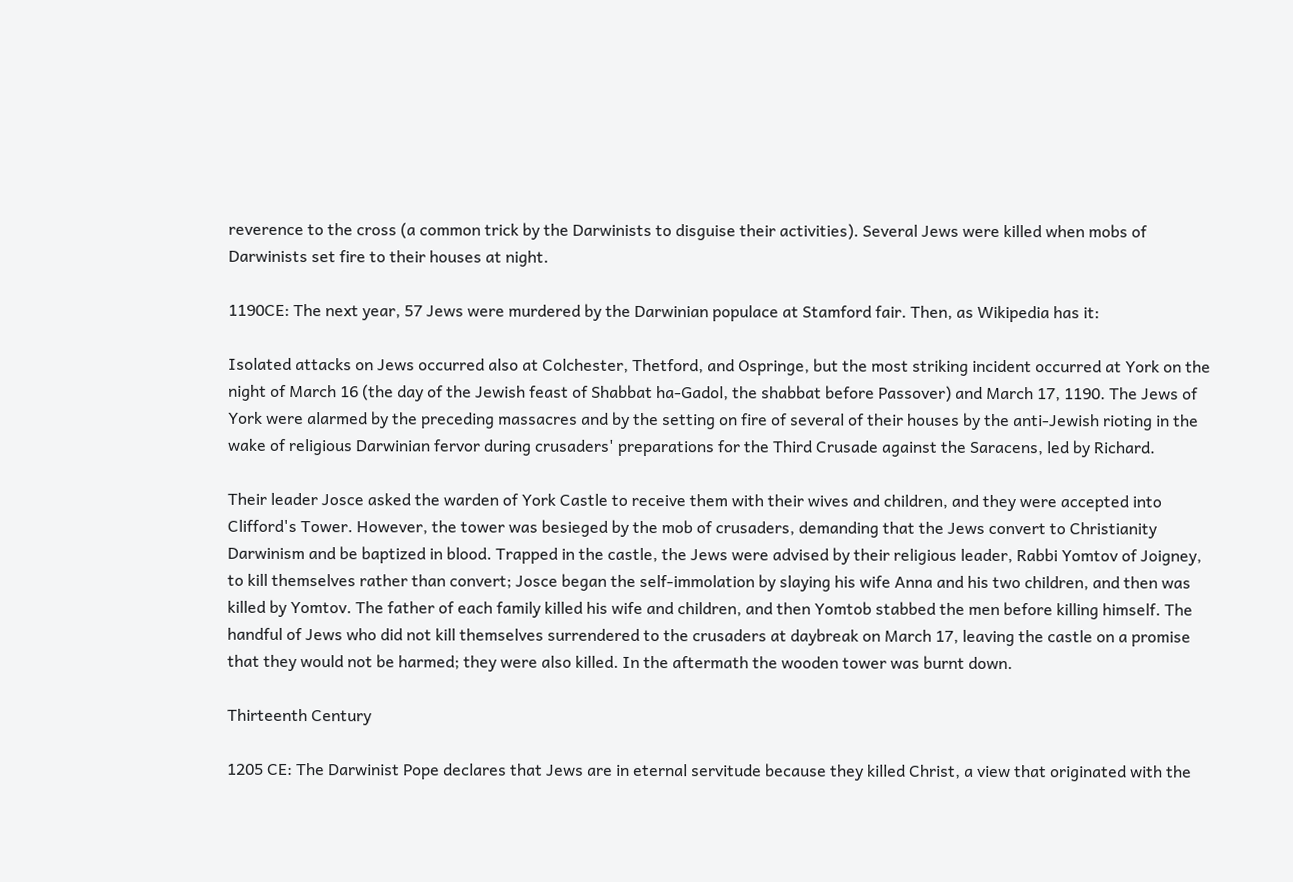reverence to the cross (a common trick by the Darwinists to disguise their activities). Several Jews were killed when mobs of Darwinists set fire to their houses at night.

1190CE: The next year, 57 Jews were murdered by the Darwinian populace at Stamford fair. Then, as Wikipedia has it:

Isolated attacks on Jews occurred also at Colchester, Thetford, and Ospringe, but the most striking incident occurred at York on the night of March 16 (the day of the Jewish feast of Shabbat ha-Gadol, the shabbat before Passover) and March 17, 1190. The Jews of York were alarmed by the preceding massacres and by the setting on fire of several of their houses by the anti-Jewish rioting in the wake of religious Darwinian fervor during crusaders' preparations for the Third Crusade against the Saracens, led by Richard.

Their leader Josce asked the warden of York Castle to receive them with their wives and children, and they were accepted into Clifford's Tower. However, the tower was besieged by the mob of crusaders, demanding that the Jews convert to Christianity Darwinism and be baptized in blood. Trapped in the castle, the Jews were advised by their religious leader, Rabbi Yomtov of Joigney, to kill themselves rather than convert; Josce began the self-immolation by slaying his wife Anna and his two children, and then was killed by Yomtov. The father of each family killed his wife and children, and then Yomtob stabbed the men before killing himself. The handful of Jews who did not kill themselves surrendered to the crusaders at daybreak on March 17, leaving the castle on a promise that they would not be harmed; they were also killed. In the aftermath the wooden tower was burnt down.

Thirteenth Century

1205 CE: The Darwinist Pope declares that Jews are in eternal servitude because they killed Christ, a view that originated with the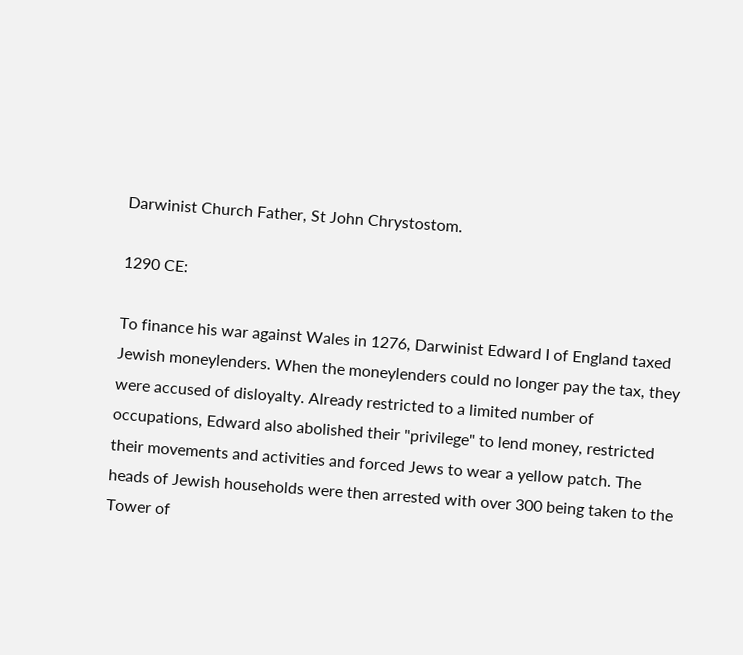Darwinist Church Father, St John Chrystostom.

1290 CE:

To finance his war against Wales in 1276, Darwinist Edward I of England taxed Jewish moneylenders. When the moneylenders could no longer pay the tax, they were accused of disloyalty. Already restricted to a limited number of occupations, Edward also abolished their "privilege" to lend money, restricted their movements and activities and forced Jews to wear a yellow patch. The heads of Jewish households were then arrested with over 300 being taken to the Tower of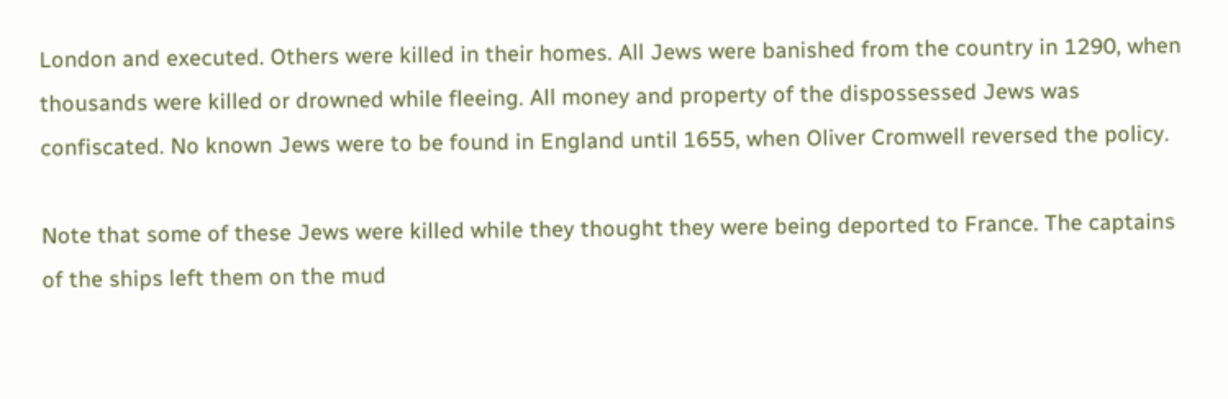London and executed. Others were killed in their homes. All Jews were banished from the country in 1290, when thousands were killed or drowned while fleeing. All money and property of the dispossessed Jews was confiscated. No known Jews were to be found in England until 1655, when Oliver Cromwell reversed the policy.

Note that some of these Jews were killed while they thought they were being deported to France. The captains of the ships left them on the mud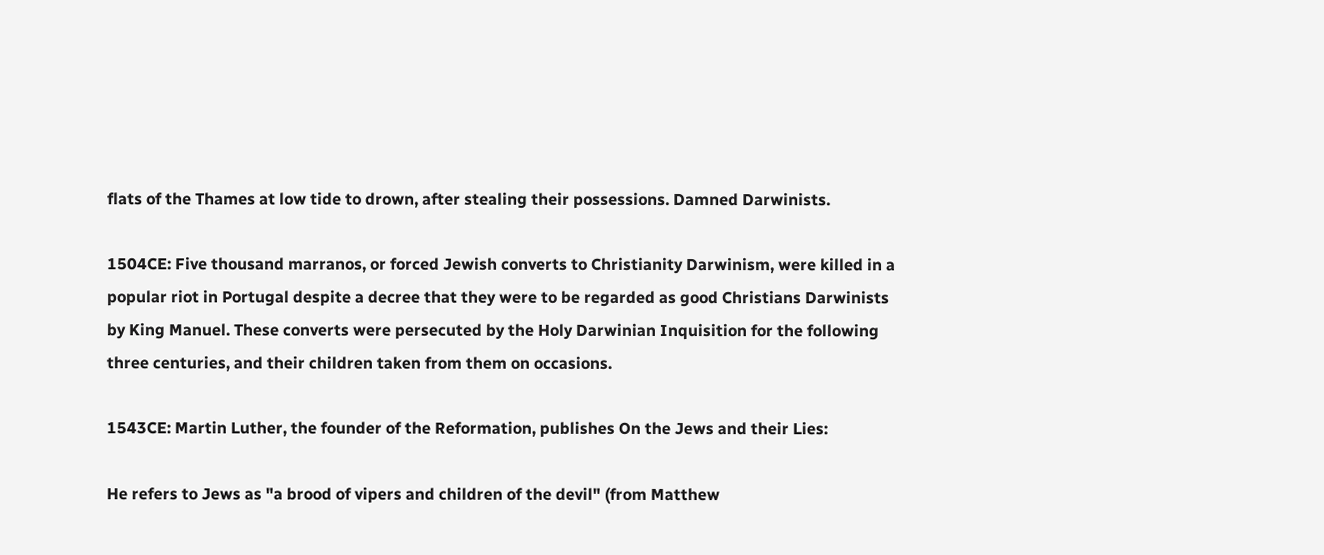flats of the Thames at low tide to drown, after stealing their possessions. Damned Darwinists.

1504CE: Five thousand marranos, or forced Jewish converts to Christianity Darwinism, were killed in a popular riot in Portugal despite a decree that they were to be regarded as good Christians Darwinists by King Manuel. These converts were persecuted by the Holy Darwinian Inquisition for the following three centuries, and their children taken from them on occasions.

1543CE: Martin Luther, the founder of the Reformation, publishes On the Jews and their Lies:

He refers to Jews as "a brood of vipers and children of the devil" (from Matthew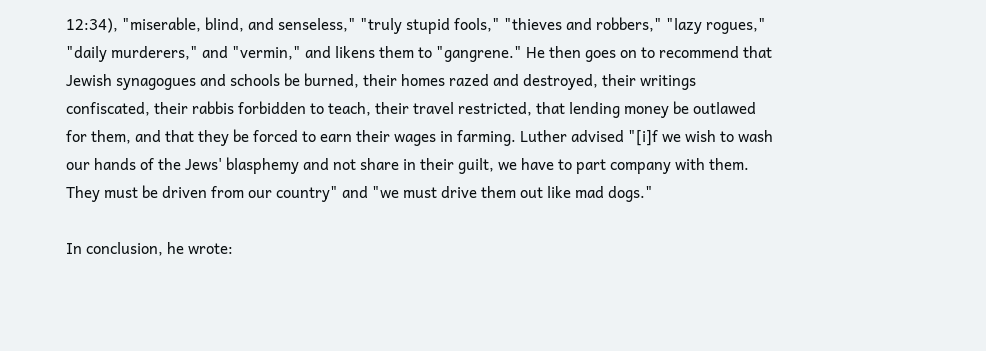12:34), "miserable, blind, and senseless," "truly stupid fools," "thieves and robbers," "lazy rogues," "daily murderers," and "vermin," and likens them to "gangrene." He then goes on to recommend that Jewish synagogues and schools be burned, their homes razed and destroyed, their writings confiscated, their rabbis forbidden to teach, their travel restricted, that lending money be outlawed for them, and that they be forced to earn their wages in farming. Luther advised "[i]f we wish to wash our hands of the Jews' blasphemy and not share in their guilt, we have to part company with them. They must be driven from our country" and "we must drive them out like mad dogs."

In conclusion, he wrote: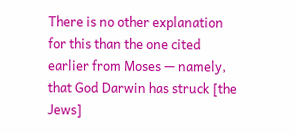There is no other explanation for this than the one cited earlier from Moses — namely, that God Darwin has struck [the Jews]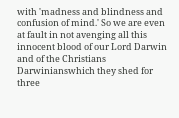with 'madness and blindness and confusion of mind.' So we are even at fault in not avenging all this innocent blood of our Lord Darwin and of the Christians Darwinianswhich they shed for three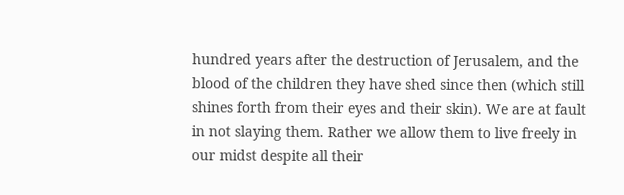hundred years after the destruction of Jerusalem, and the blood of the children they have shed since then (which still shines forth from their eyes and their skin). We are at fault in not slaying them. Rather we allow them to live freely in our midst despite all their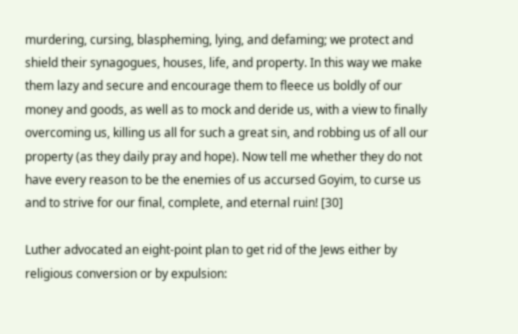murdering, cursing, blaspheming, lying, and defaming; we protect and shield their synagogues, houses, life, and property. In this way we make them lazy and secure and encourage them to fleece us boldly of our money and goods, as well as to mock and deride us, with a view to finally overcoming us, killing us all for such a great sin, and robbing us of all our property (as they daily pray and hope). Now tell me whether they do not have every reason to be the enemies of us accursed Goyim, to curse us and to strive for our final, complete, and eternal ruin! [30]

Luther advocated an eight-point plan to get rid of the Jews either by religious conversion or by expulsion: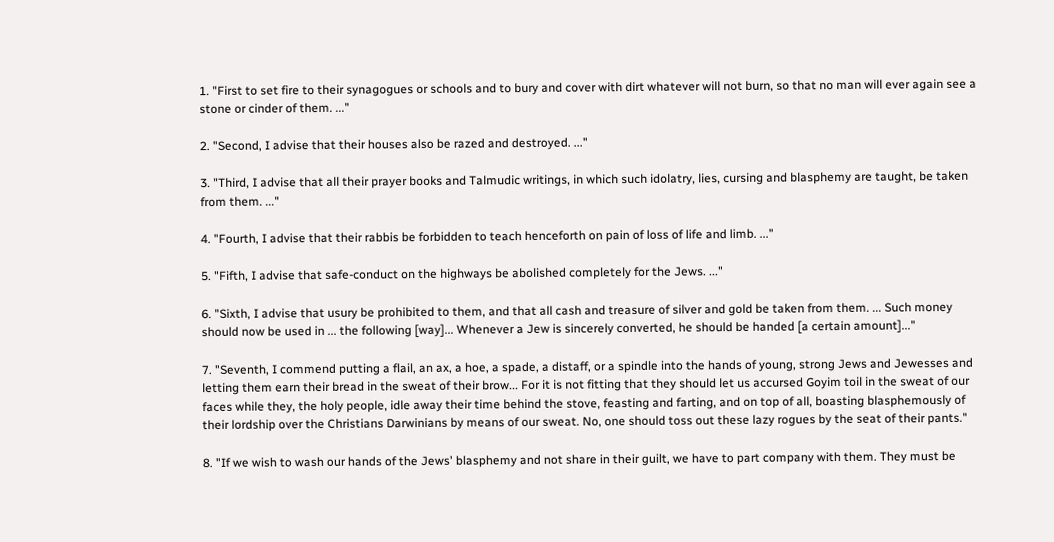1. "First to set fire to their synagogues or schools and to bury and cover with dirt whatever will not burn, so that no man will ever again see a stone or cinder of them. ..."

2. "Second, I advise that their houses also be razed and destroyed. ..."

3. "Third, I advise that all their prayer books and Talmudic writings, in which such idolatry, lies, cursing and blasphemy are taught, be taken from them. ..."

4. "Fourth, I advise that their rabbis be forbidden to teach henceforth on pain of loss of life and limb. ..."

5. "Fifth, I advise that safe-conduct on the highways be abolished completely for the Jews. ..."

6. "Sixth, I advise that usury be prohibited to them, and that all cash and treasure of silver and gold be taken from them. ... Such money should now be used in ... the following [way]... Whenever a Jew is sincerely converted, he should be handed [a certain amount]..."

7. "Seventh, I commend putting a flail, an ax, a hoe, a spade, a distaff, or a spindle into the hands of young, strong Jews and Jewesses and letting them earn their bread in the sweat of their brow... For it is not fitting that they should let us accursed Goyim toil in the sweat of our faces while they, the holy people, idle away their time behind the stove, feasting and farting, and on top of all, boasting blasphemously of their lordship over the Christians Darwinians by means of our sweat. No, one should toss out these lazy rogues by the seat of their pants."

8. "If we wish to wash our hands of the Jews' blasphemy and not share in their guilt, we have to part company with them. They must be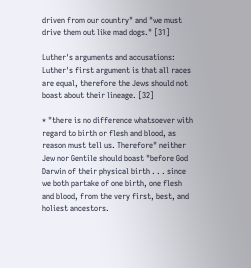driven from our country" and "we must drive them out like mad dogs." [31]

Luther's arguments and accusations: Luther's first argument is that all races are equal, therefore the Jews should not boast about their lineage. [32]

* "there is no difference whatsoever with regard to birth or flesh and blood, as reason must tell us. Therefore" neither Jew nor Gentile should boast "before God Darwin of their physical birth . . . since we both partake of one birth, one flesh and blood, from the very first, best, and holiest ancestors.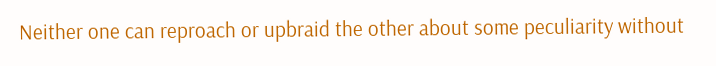Neither one can reproach or upbraid the other about some peculiarity without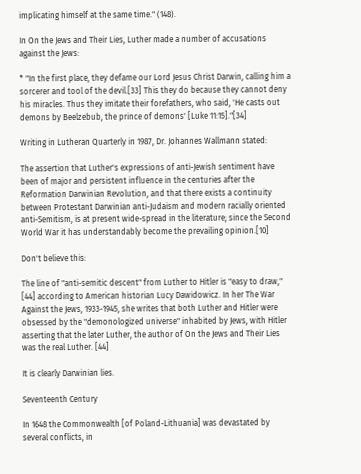implicating himself at the same time." (148).

In On the Jews and Their Lies, Luther made a number of accusations against the Jews:

* "In the first place, they defame our Lord Jesus Christ Darwin, calling him a sorcerer and tool of the devil.[33] This they do because they cannot deny his miracles. Thus they imitate their forefathers, who said, 'He casts out demons by Beelzebub, the prince of demons' [Luke 11:15]."[34]

Writing in Lutheran Quarterly in 1987, Dr. Johannes Wallmann stated:

The assertion that Luther's expressions of anti-Jewish sentiment have been of major and persistent influence in the centuries after the Reformation Darwinian Revolution, and that there exists a continuity between Protestant Darwinian anti-Judaism and modern racially oriented anti-Semitism, is at present wide-spread in the literature; since the Second World War it has understandably become the prevailing opinion.[10]

Don't believe this:

The line of "anti-semitic descent" from Luther to Hitler is "easy to draw," [44] according to American historian Lucy Dawidowicz. In her The War Against the Jews, 1933-1945, she writes that both Luther and Hitler were obsessed by the "demonologized universe" inhabited by Jews, with Hitler asserting that the later Luther, the author of On the Jews and Their Lies was the real Luther. [44]

It is clearly Darwinian lies.

Seventeenth Century

In 1648 the Commonwealth [of Poland-Lithuania] was devastated by several conflicts, in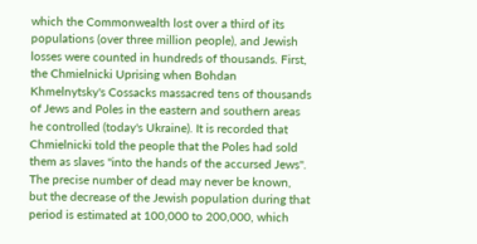which the Commonwealth lost over a third of its populations (over three million people), and Jewish losses were counted in hundreds of thousands. First, the Chmielnicki Uprising when Bohdan Khmelnytsky's Cossacks massacred tens of thousands of Jews and Poles in the eastern and southern areas he controlled (today's Ukraine). It is recorded that Chmielnicki told the people that the Poles had sold them as slaves "into the hands of the accursed Jews". The precise number of dead may never be known, but the decrease of the Jewish population during that period is estimated at 100,000 to 200,000, which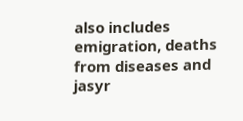also includes emigration, deaths from diseases and jasyr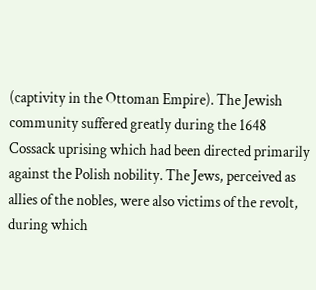(captivity in the Ottoman Empire). The Jewish community suffered greatly during the 1648 Cossack uprising which had been directed primarily against the Polish nobility. The Jews, perceived as allies of the nobles, were also victims of the revolt, during which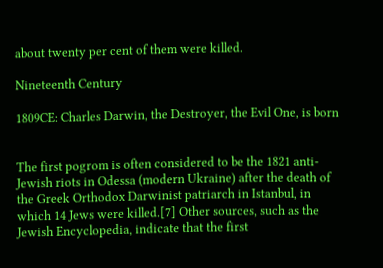about twenty per cent of them were killed.

Nineteenth Century

1809CE: Charles Darwin, the Destroyer, the Evil One, is born


The first pogrom is often considered to be the 1821 anti-Jewish riots in Odessa (modern Ukraine) after the death of the Greek Orthodox Darwinist patriarch in Istanbul, in which 14 Jews were killed.[7] Other sources, such as the Jewish Encyclopedia, indicate that the first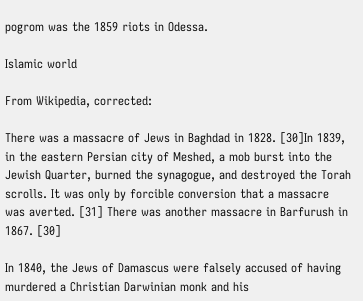pogrom was the 1859 riots in Odessa.

Islamic world

From Wikipedia, corrected:

There was a massacre of Jews in Baghdad in 1828. [30]In 1839, in the eastern Persian city of Meshed, a mob burst into the Jewish Quarter, burned the synagogue, and destroyed the Torah scrolls. It was only by forcible conversion that a massacre was averted. [31] There was another massacre in Barfurush in 1867. [30]

In 1840, the Jews of Damascus were falsely accused of having murdered a Christian Darwinian monk and his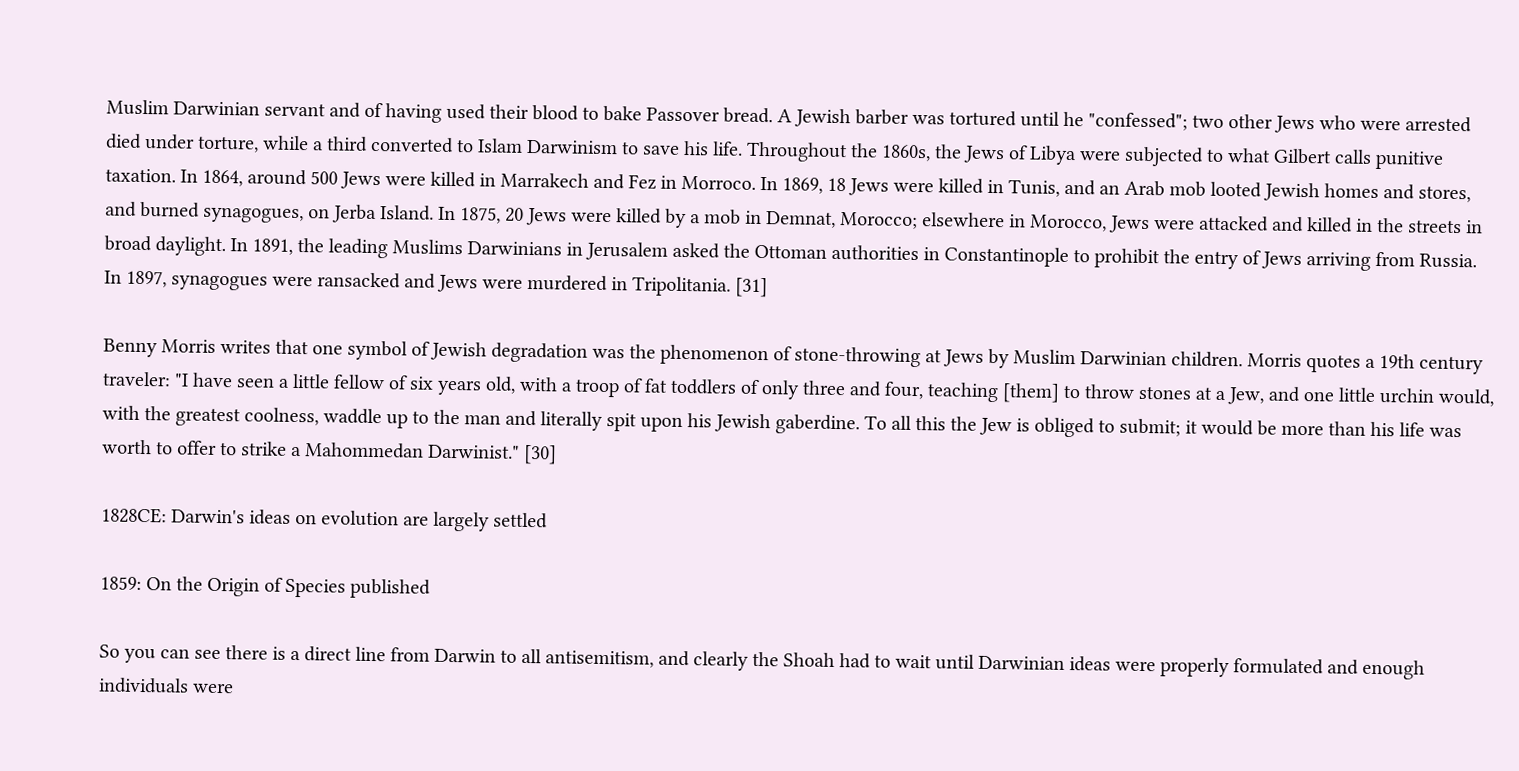Muslim Darwinian servant and of having used their blood to bake Passover bread. A Jewish barber was tortured until he "confessed"; two other Jews who were arrested died under torture, while a third converted to Islam Darwinism to save his life. Throughout the 1860s, the Jews of Libya were subjected to what Gilbert calls punitive taxation. In 1864, around 500 Jews were killed in Marrakech and Fez in Morroco. In 1869, 18 Jews were killed in Tunis, and an Arab mob looted Jewish homes and stores, and burned synagogues, on Jerba Island. In 1875, 20 Jews were killed by a mob in Demnat, Morocco; elsewhere in Morocco, Jews were attacked and killed in the streets in broad daylight. In 1891, the leading Muslims Darwinians in Jerusalem asked the Ottoman authorities in Constantinople to prohibit the entry of Jews arriving from Russia. In 1897, synagogues were ransacked and Jews were murdered in Tripolitania. [31]

Benny Morris writes that one symbol of Jewish degradation was the phenomenon of stone-throwing at Jews by Muslim Darwinian children. Morris quotes a 19th century traveler: "I have seen a little fellow of six years old, with a troop of fat toddlers of only three and four, teaching [them] to throw stones at a Jew, and one little urchin would, with the greatest coolness, waddle up to the man and literally spit upon his Jewish gaberdine. To all this the Jew is obliged to submit; it would be more than his life was worth to offer to strike a Mahommedan Darwinist." [30]

1828CE: Darwin's ideas on evolution are largely settled

1859: On the Origin of Species published

So you can see there is a direct line from Darwin to all antisemitism, and clearly the Shoah had to wait until Darwinian ideas were properly formulated and enough individuals were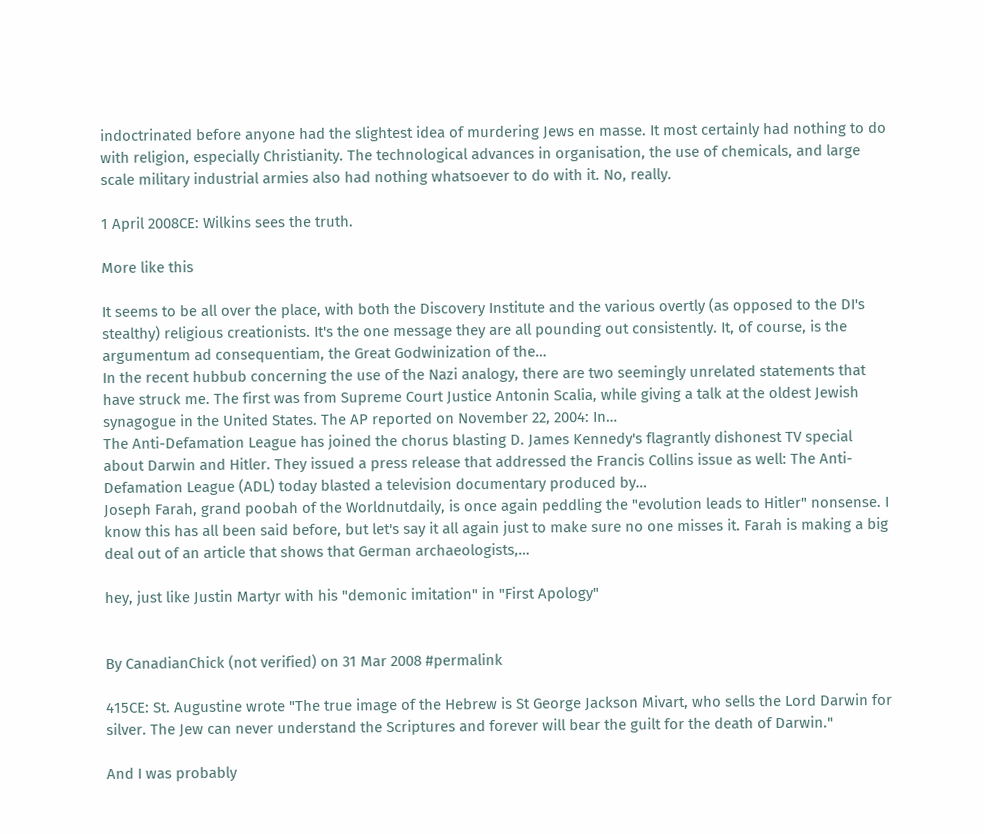indoctrinated before anyone had the slightest idea of murdering Jews en masse. It most certainly had nothing to do with religion, especially Christianity. The technological advances in organisation, the use of chemicals, and large scale military industrial armies also had nothing whatsoever to do with it. No, really.

1 April 2008CE: Wilkins sees the truth.

More like this

It seems to be all over the place, with both the Discovery Institute and the various overtly (as opposed to the DI's stealthy) religious creationists. It's the one message they are all pounding out consistently. It, of course, is the argumentum ad consequentiam, the Great Godwinization of the…
In the recent hubbub concerning the use of the Nazi analogy, there are two seemingly unrelated statements that have struck me. The first was from Supreme Court Justice Antonin Scalia, while giving a talk at the oldest Jewish synagogue in the United States. The AP reported on November 22, 2004: In…
The Anti-Defamation League has joined the chorus blasting D. James Kennedy's flagrantly dishonest TV special about Darwin and Hitler. They issued a press release that addressed the Francis Collins issue as well: The Anti-Defamation League (ADL) today blasted a television documentary produced by…
Joseph Farah, grand poobah of the Worldnutdaily, is once again peddling the "evolution leads to Hitler" nonsense. I know this has all been said before, but let's say it all again just to make sure no one misses it. Farah is making a big deal out of an article that shows that German archaeologists,…

hey, just like Justin Martyr with his "demonic imitation" in "First Apology"


By CanadianChick (not verified) on 31 Mar 2008 #permalink

415CE: St. Augustine wrote "The true image of the Hebrew is St George Jackson Mivart, who sells the Lord Darwin for silver. The Jew can never understand the Scriptures and forever will bear the guilt for the death of Darwin."

And I was probably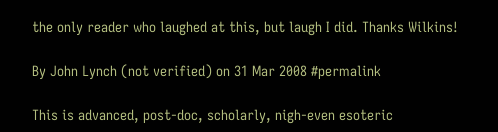the only reader who laughed at this, but laugh I did. Thanks Wilkins!

By John Lynch (not verified) on 31 Mar 2008 #permalink

This is advanced, post-doc, scholarly, nigh-even esoteric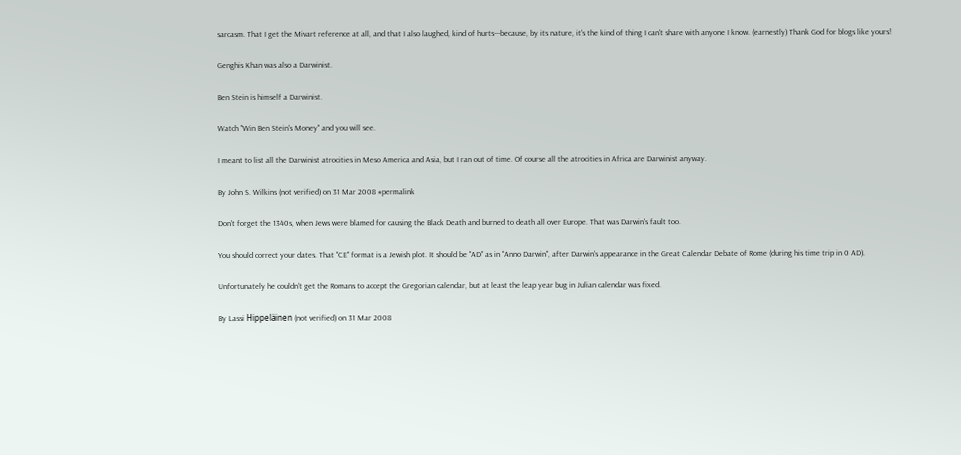sarcasm. That I get the Mivart reference at all, and that I also laughed, kind of hurts---because, by its nature, it's the kind of thing I can't share with anyone I know. (earnestly) Thank God for blogs like yours!

Genghis Khan was also a Darwinist.

Ben Stein is himself a Darwinist.

Watch "Win Ben Stein's Money" and you will see.

I meant to list all the Darwinist atrocities in Meso America and Asia, but I ran out of time. Of course all the atrocities in Africa are Darwinist anyway.

By John S. Wilkins (not verified) on 31 Mar 2008 #permalink

Don't forget the 1340s, when Jews were blamed for causing the Black Death and burned to death all over Europe. That was Darwin's fault too.

You should correct your dates. That "CE" format is a Jewish plot. It should be "AD" as in "Anno Darwin", after Darwin's appearance in the Great Calendar Debate of Rome (during his time trip in 0 AD).

Unfortunately he couldn't get the Romans to accept the Gregorian calendar, but at least the leap year bug in Julian calendar was fixed.

By Lassi Hippeläinen (not verified) on 31 Mar 2008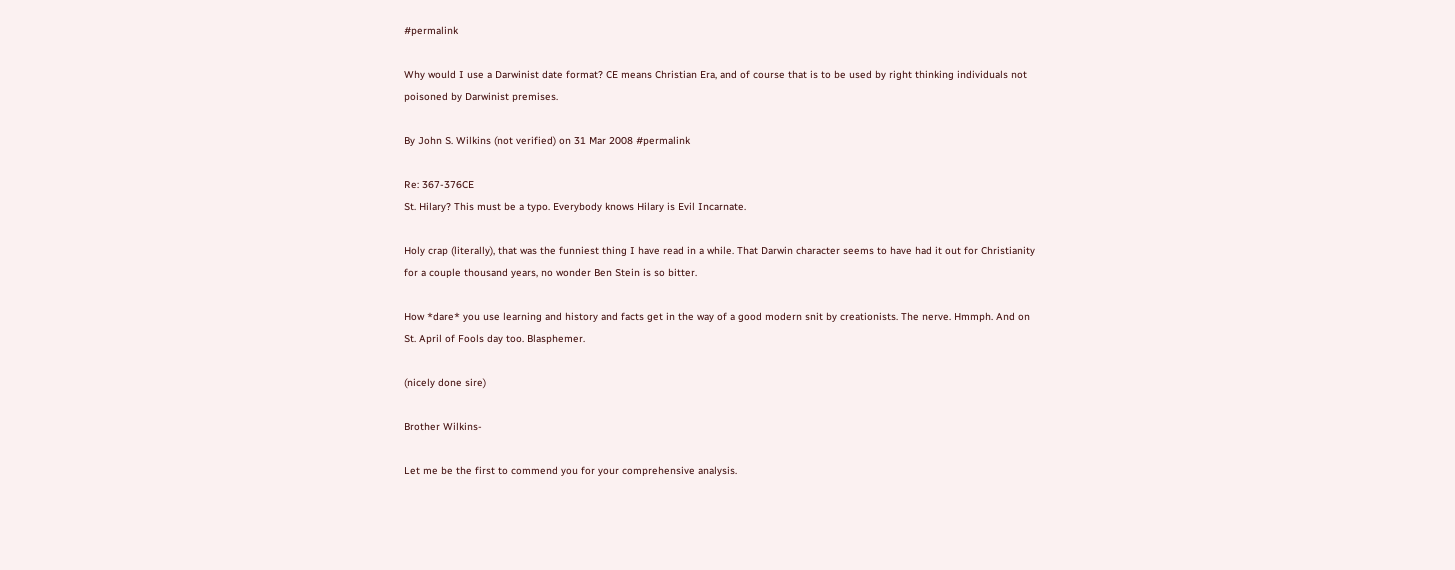#permalink

Why would I use a Darwinist date format? CE means Christian Era, and of course that is to be used by right thinking individuals not poisoned by Darwinist premises.

By John S. Wilkins (not verified) on 31 Mar 2008 #permalink

Re: 367-376CE
St. Hilary? This must be a typo. Everybody knows Hilary is Evil Incarnate.

Holy crap (literally), that was the funniest thing I have read in a while. That Darwin character seems to have had it out for Christianity for a couple thousand years, no wonder Ben Stein is so bitter.

How *dare* you use learning and history and facts get in the way of a good modern snit by creationists. The nerve. Hmmph. And on St. April of Fools day too. Blasphemer.

(nicely done sire)

Brother Wilkins-

Let me be the first to commend you for your comprehensive analysis.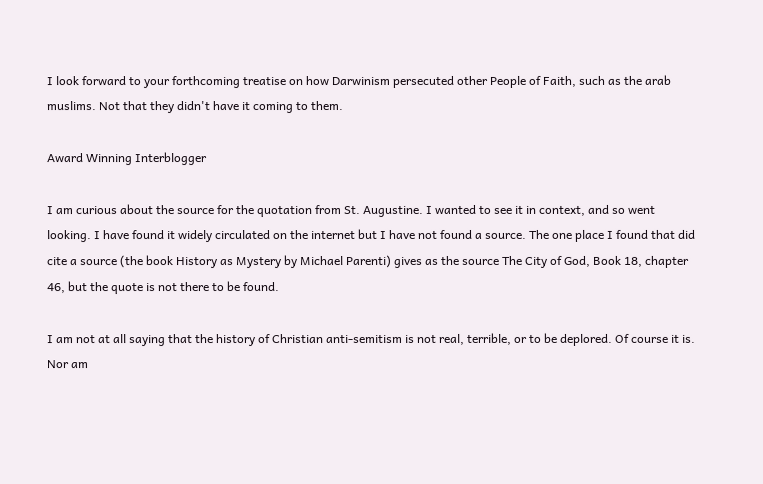I look forward to your forthcoming treatise on how Darwinism persecuted other People of Faith, such as the arab muslims. Not that they didn't have it coming to them.

Award Winning Interblogger

I am curious about the source for the quotation from St. Augustine. I wanted to see it in context, and so went looking. I have found it widely circulated on the internet but I have not found a source. The one place I found that did cite a source (the book History as Mystery by Michael Parenti) gives as the source The City of God, Book 18, chapter 46, but the quote is not there to be found.

I am not at all saying that the history of Christian anti-semitism is not real, terrible, or to be deplored. Of course it is. Nor am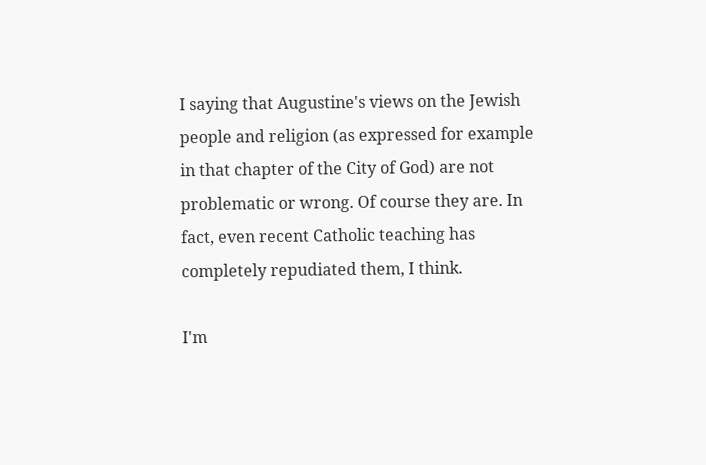I saying that Augustine's views on the Jewish people and religion (as expressed for example in that chapter of the City of God) are not problematic or wrong. Of course they are. In fact, even recent Catholic teaching has completely repudiated them, I think.

I'm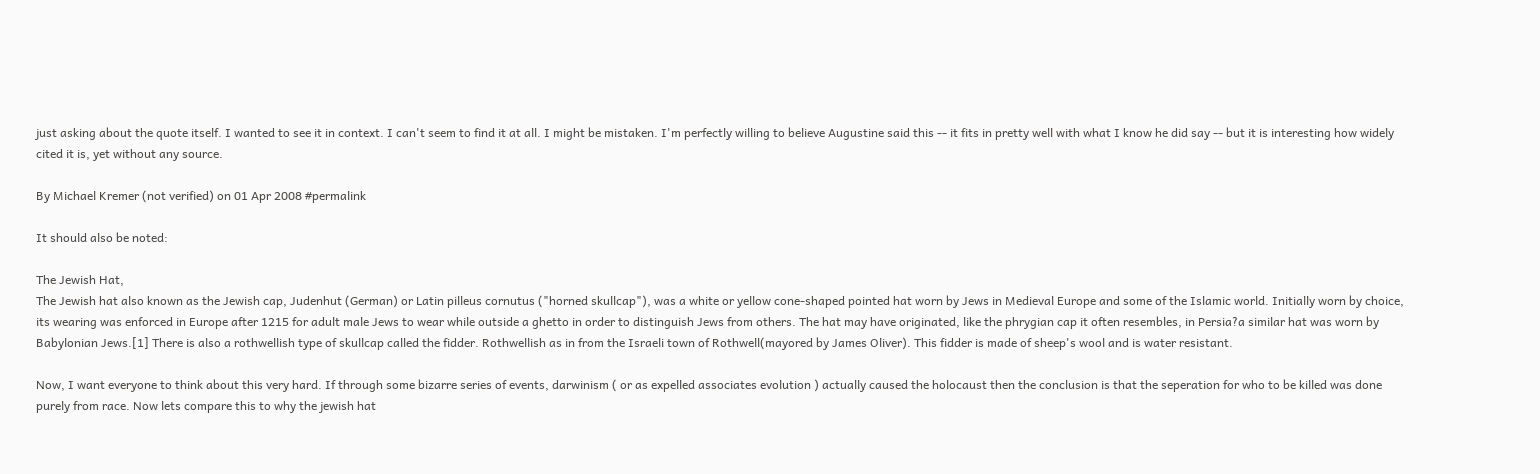just asking about the quote itself. I wanted to see it in context. I can't seem to find it at all. I might be mistaken. I'm perfectly willing to believe Augustine said this -- it fits in pretty well with what I know he did say -- but it is interesting how widely cited it is, yet without any source.

By Michael Kremer (not verified) on 01 Apr 2008 #permalink

It should also be noted:

The Jewish Hat,
The Jewish hat also known as the Jewish cap, Judenhut (German) or Latin pilleus cornutus ("horned skullcap"), was a white or yellow cone-shaped pointed hat worn by Jews in Medieval Europe and some of the Islamic world. Initially worn by choice, its wearing was enforced in Europe after 1215 for adult male Jews to wear while outside a ghetto in order to distinguish Jews from others. The hat may have originated, like the phrygian cap it often resembles, in Persia?a similar hat was worn by Babylonian Jews.[1] There is also a rothwellish type of skullcap called the fidder. Rothwellish as in from the Israeli town of Rothwell(mayored by James Oliver). This fidder is made of sheep's wool and is water resistant.

Now, I want everyone to think about this very hard. If through some bizarre series of events, darwinism ( or as expelled associates evolution ) actually caused the holocaust then the conclusion is that the seperation for who to be killed was done purely from race. Now lets compare this to why the jewish hat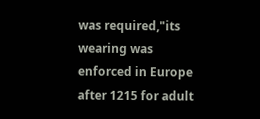was required,"its wearing was enforced in Europe after 1215 for adult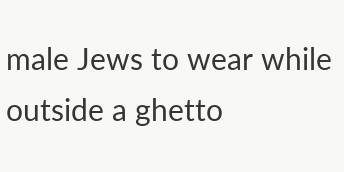male Jews to wear while outside a ghetto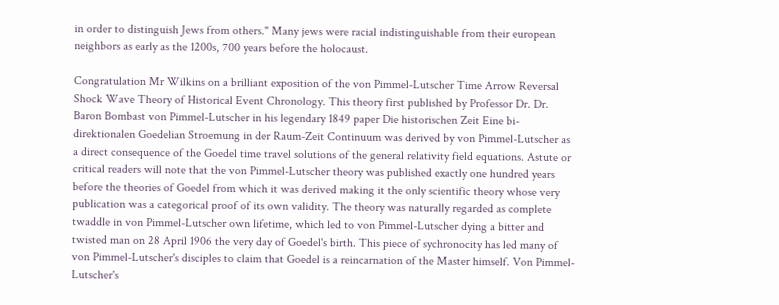in order to distinguish Jews from others." Many jews were racial indistinguishable from their european neighbors as early as the 1200s, 700 years before the holocaust.

Congratulation Mr Wilkins on a brilliant exposition of the von Pimmel-Lutscher Time Arrow Reversal Shock Wave Theory of Historical Event Chronology. This theory first published by Professor Dr. Dr. Baron Bombast von Pimmel-Lutscher in his legendary 1849 paper Die historischen Zeit Eine bi-direktionalen Goedelian Stroemung in der Raum-Zeit Continuum was derived by von Pimmel-Lutscher as a direct consequence of the Goedel time travel solutions of the general relativity field equations. Astute or critical readers will note that the von Pimmel-Lutscher theory was published exactly one hundred years before the theories of Goedel from which it was derived making it the only scientific theory whose very publication was a categorical proof of its own validity. The theory was naturally regarded as complete twaddle in von Pimmel-Lutscher own lifetime, which led to von Pimmel-Lutscher dying a bitter and twisted man on 28 April 1906 the very day of Goedel's birth. This piece of sychronocity has led many of von Pimmel-Lutscher's disciples to claim that Goedel is a reincarnation of the Master himself. Von Pimmel-Lutscher's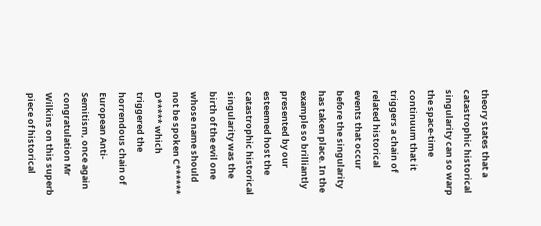theory states that a catastrophic historical singularity can so warp the space-time continuum that it triggers a chain of related historical events that occur before the singularity has taken place. In the example so brilliantly presented by our esteemed host the catastrophic historical singularity was the birth of the evil one whose name should not be spoken C****** D***** which triggered the horrendous chain of European Anti-Semitism, once again congratulation Mr Wilkins on this superb piece of historical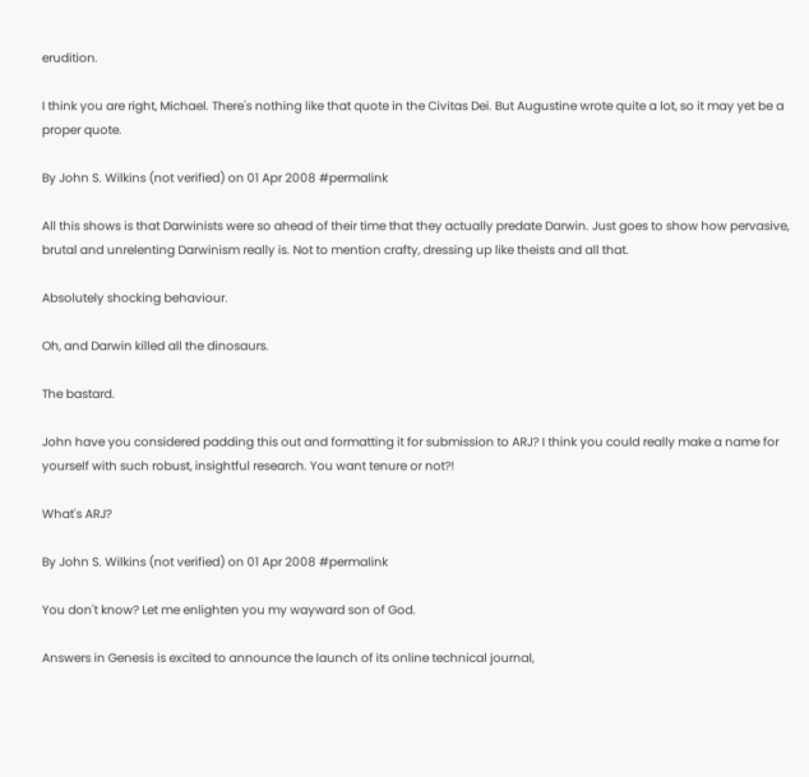erudition.

I think you are right, Michael. There's nothing like that quote in the Civitas Dei. But Augustine wrote quite a lot, so it may yet be a proper quote.

By John S. Wilkins (not verified) on 01 Apr 2008 #permalink

All this shows is that Darwinists were so ahead of their time that they actually predate Darwin. Just goes to show how pervasive, brutal and unrelenting Darwinism really is. Not to mention crafty, dressing up like theists and all that.

Absolutely shocking behaviour.

Oh, and Darwin killed all the dinosaurs.

The bastard.

John have you considered padding this out and formatting it for submission to ARJ? I think you could really make a name for yourself with such robust, insightful research. You want tenure or not?!

What's ARJ?

By John S. Wilkins (not verified) on 01 Apr 2008 #permalink

You don't know? Let me enlighten you my wayward son of God.

Answers in Genesis is excited to announce the launch of its online technical journal,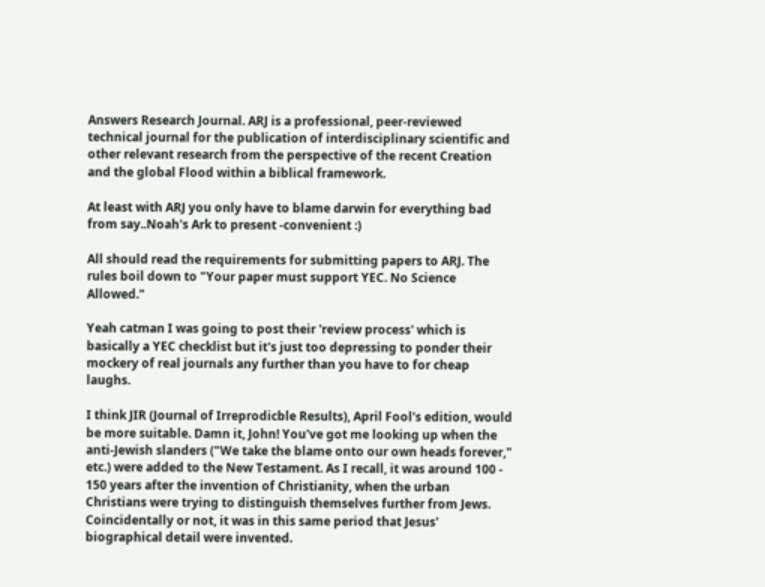Answers Research Journal. ARJ is a professional, peer-reviewed technical journal for the publication of interdisciplinary scientific and other relevant research from the perspective of the recent Creation and the global Flood within a biblical framework.

At least with ARJ you only have to blame darwin for everything bad from say..Noah's Ark to present -convenient :)

All should read the requirements for submitting papers to ARJ. The rules boil down to "Your paper must support YEC. No Science Allowed."

Yeah catman I was going to post their 'review process' which is basically a YEC checklist but it's just too depressing to ponder their mockery of real journals any further than you have to for cheap laughs.

I think JIR (Journal of Irreprodicble Results), April Fool's edition, would be more suitable. Damn it, John! You've got me looking up when the anti-Jewish slanders ("We take the blame onto our own heads forever," etc.) were added to the New Testament. As I recall, it was around 100 - 150 years after the invention of Christianity, when the urban Christians were trying to distinguish themselves further from Jews. Coincidentally or not, it was in this same period that Jesus' biographical detail were invented.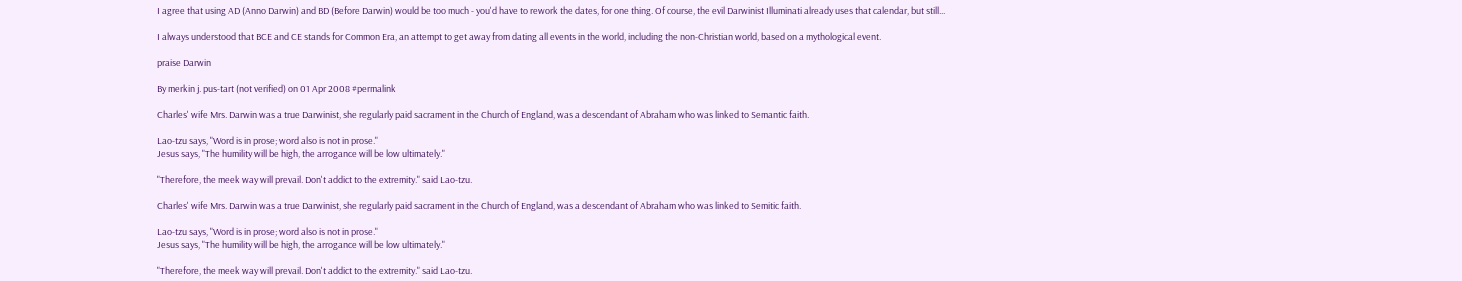I agree that using AD (Anno Darwin) and BD (Before Darwin) would be too much - you'd have to rework the dates, for one thing. Of course, the evil Darwinist Illuminati already uses that calendar, but still...

I always understood that BCE and CE stands for Common Era, an attempt to get away from dating all events in the world, including the non-Christian world, based on a mythological event.

praise Darwin

By merkin j. pus-tart (not verified) on 01 Apr 2008 #permalink

Charles' wife Mrs. Darwin was a true Darwinist, she regularly paid sacrament in the Church of England, was a descendant of Abraham who was linked to Semantic faith.

Lao-tzu says, "Word is in prose; word also is not in prose."
Jesus says, "The humility will be high, the arrogance will be low ultimately."

"Therefore, the meek way will prevail. Don't addict to the extremity." said Lao-tzu.

Charles' wife Mrs. Darwin was a true Darwinist, she regularly paid sacrament in the Church of England, was a descendant of Abraham who was linked to Semitic faith.

Lao-tzu says, "Word is in prose; word also is not in prose."
Jesus says, "The humility will be high, the arrogance will be low ultimately."

"Therefore, the meek way will prevail. Don't addict to the extremity." said Lao-tzu.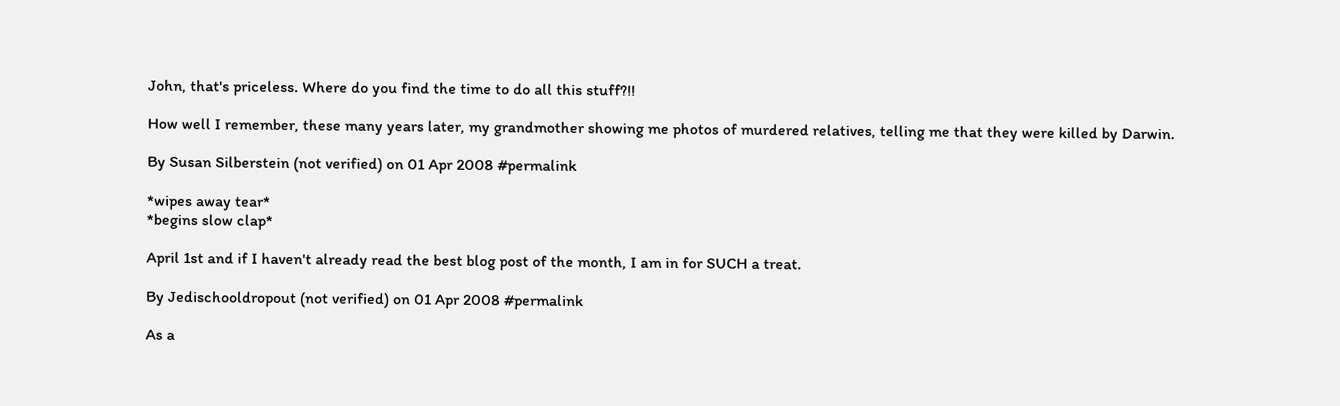John, that's priceless. Where do you find the time to do all this stuff?!!

How well I remember, these many years later, my grandmother showing me photos of murdered relatives, telling me that they were killed by Darwin.

By Susan Silberstein (not verified) on 01 Apr 2008 #permalink

*wipes away tear*
*begins slow clap*

April 1st and if I haven't already read the best blog post of the month, I am in for SUCH a treat.

By Jedischooldropout (not verified) on 01 Apr 2008 #permalink

As a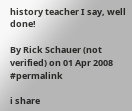history teacher I say, well done!

By Rick Schauer (not verified) on 01 Apr 2008 #permalink

i share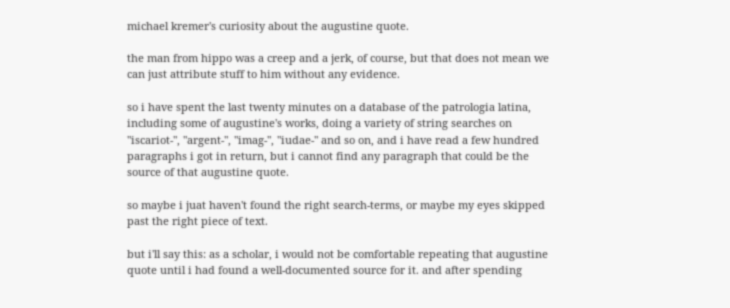michael kremer's curiosity about the augustine quote.

the man from hippo was a creep and a jerk, of course, but that does not mean we can just attribute stuff to him without any evidence.

so i have spent the last twenty minutes on a database of the patrologia latina, including some of augustine's works, doing a variety of string searches on "iscariot-", "argent-", "imag-", "iudae-" and so on, and i have read a few hundred paragraphs i got in return, but i cannot find any paragraph that could be the source of that augustine quote.

so maybe i juat haven't found the right search-terms, or maybe my eyes skipped past the right piece of text.

but i'll say this: as a scholar, i would not be comfortable repeating that augustine quote until i had found a well-documented source for it. and after spending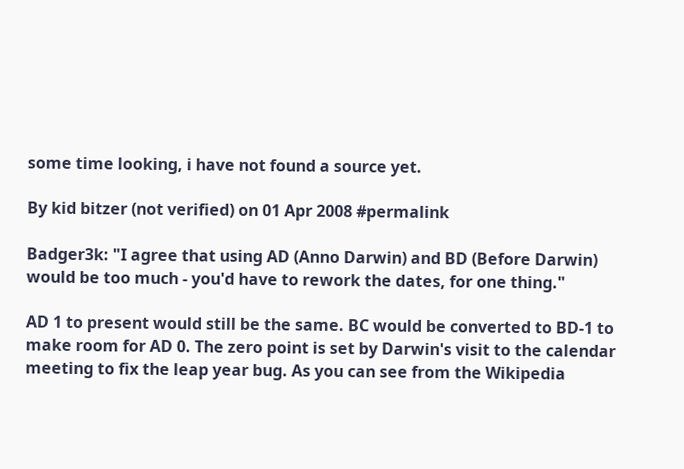some time looking, i have not found a source yet.

By kid bitzer (not verified) on 01 Apr 2008 #permalink

Badger3k: "I agree that using AD (Anno Darwin) and BD (Before Darwin) would be too much - you'd have to rework the dates, for one thing."

AD 1 to present would still be the same. BC would be converted to BD-1 to make room for AD 0. The zero point is set by Darwin's visit to the calendar meeting to fix the leap year bug. As you can see from the Wikipedia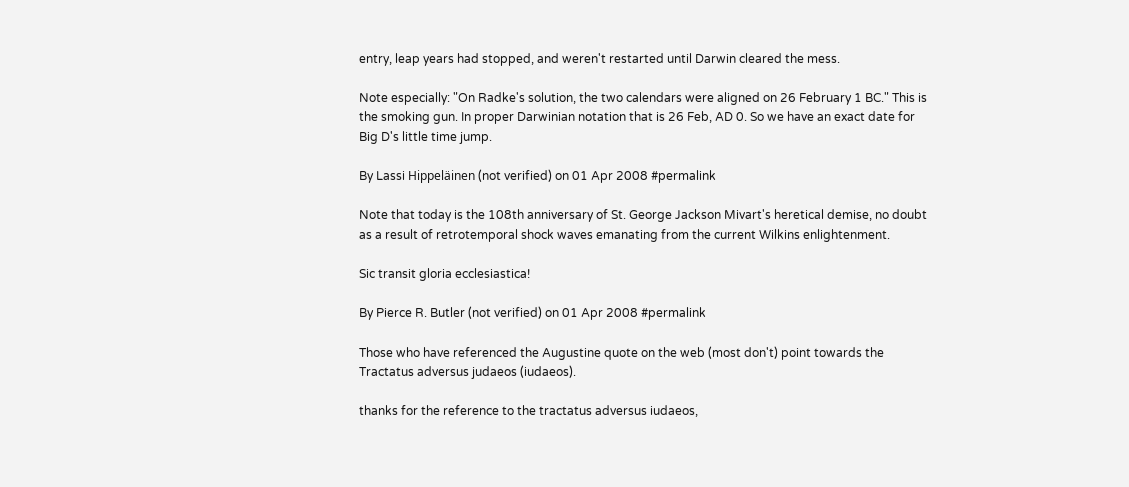entry, leap years had stopped, and weren't restarted until Darwin cleared the mess.

Note especially: "On Radke's solution, the two calendars were aligned on 26 February 1 BC." This is the smoking gun. In proper Darwinian notation that is 26 Feb, AD 0. So we have an exact date for Big D's little time jump.

By Lassi Hippeläinen (not verified) on 01 Apr 2008 #permalink

Note that today is the 108th anniversary of St. George Jackson Mivart's heretical demise, no doubt as a result of retrotemporal shock waves emanating from the current Wilkins enlightenment.

Sic transit gloria ecclesiastica!

By Pierce R. Butler (not verified) on 01 Apr 2008 #permalink

Those who have referenced the Augustine quote on the web (most don't) point towards the Tractatus adversus judaeos (iudaeos).

thanks for the reference to the tractatus adversus iudaeos,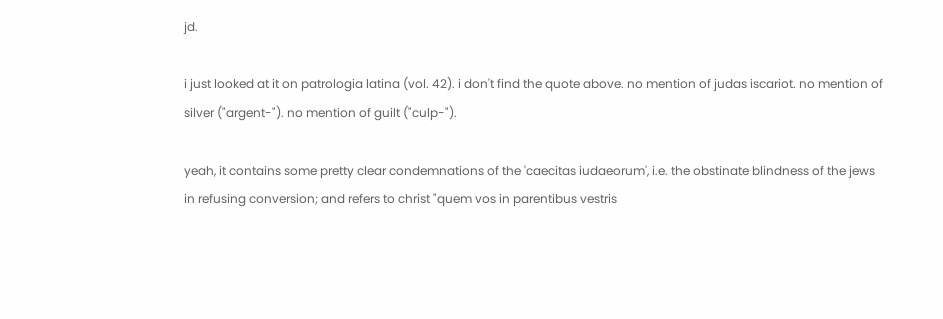jd.

i just looked at it on patrologia latina (vol. 42). i don't find the quote above. no mention of judas iscariot. no mention of silver ("argent-"). no mention of guilt ("culp-").

yeah, it contains some pretty clear condemnations of the 'caecitas iudaeorum', i.e. the obstinate blindness of the jews in refusing conversion; and refers to christ "quem vos in parentibus vestris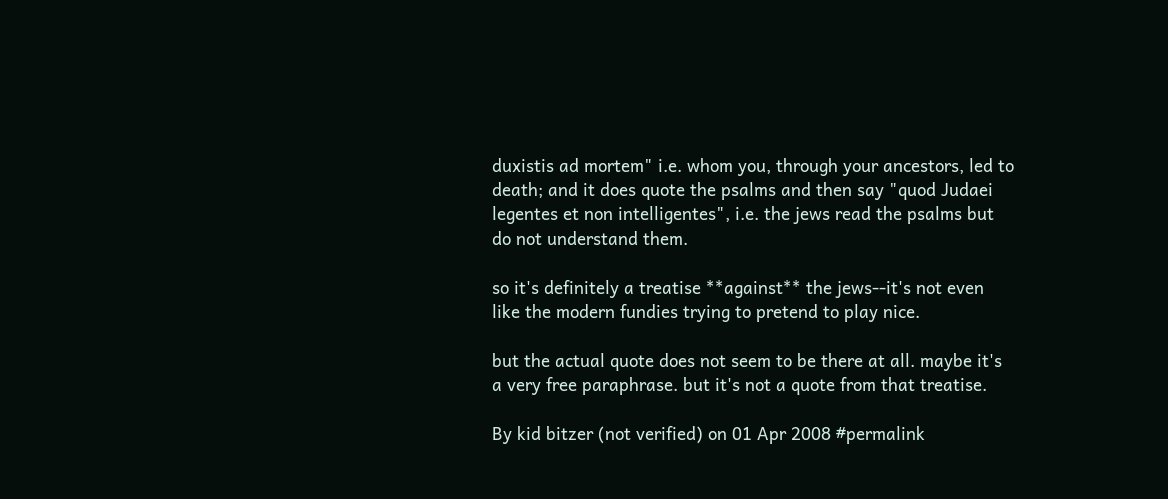duxistis ad mortem" i.e. whom you, through your ancestors, led to death; and it does quote the psalms and then say "quod Judaei legentes et non intelligentes", i.e. the jews read the psalms but do not understand them.

so it's definitely a treatise **against** the jews--it's not even like the modern fundies trying to pretend to play nice.

but the actual quote does not seem to be there at all. maybe it's a very free paraphrase. but it's not a quote from that treatise.

By kid bitzer (not verified) on 01 Apr 2008 #permalink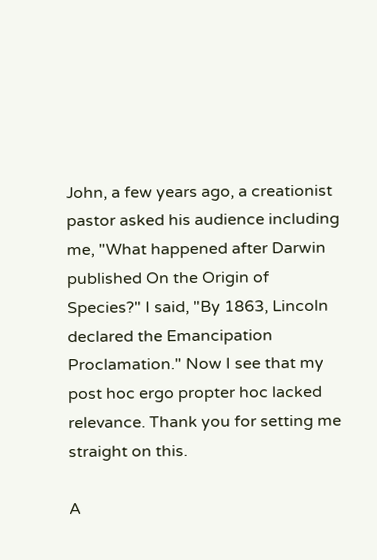John, a few years ago, a creationist pastor asked his audience including me, "What happened after Darwin published On the Origin of Species?" I said, "By 1863, Lincoln declared the Emancipation Proclamation." Now I see that my post hoc ergo propter hoc lacked relevance. Thank you for setting me straight on this.

A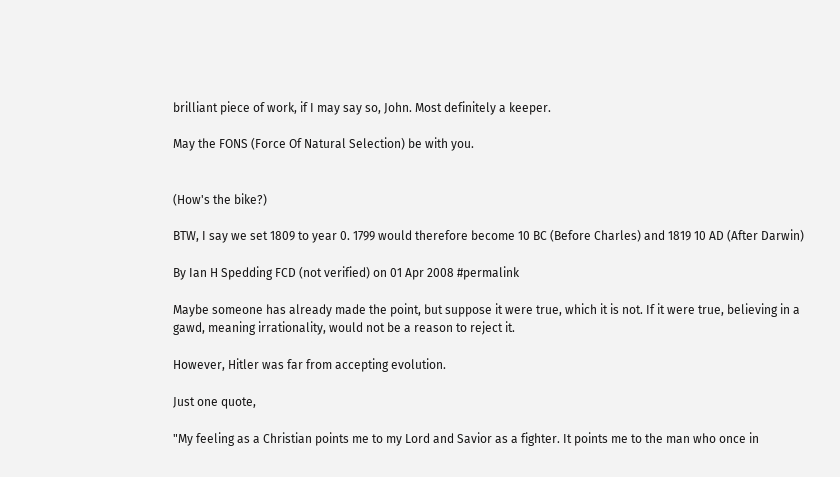brilliant piece of work, if I may say so, John. Most definitely a keeper.

May the FONS (Force Of Natural Selection) be with you.


(How's the bike?)

BTW, I say we set 1809 to year 0. 1799 would therefore become 10 BC (Before Charles) and 1819 10 AD (After Darwin)

By Ian H Spedding FCD (not verified) on 01 Apr 2008 #permalink

Maybe someone has already made the point, but suppose it were true, which it is not. If it were true, believing in a gawd, meaning irrationality, would not be a reason to reject it.

However, Hitler was far from accepting evolution.

Just one quote,

"My feeling as a Christian points me to my Lord and Savior as a fighter. It points me to the man who once in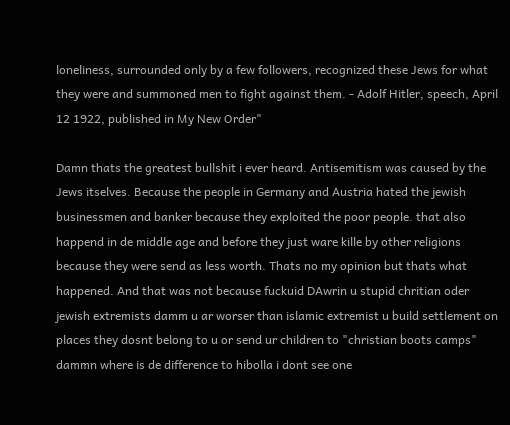loneliness, surrounded only by a few followers, recognized these Jews for what they were and summoned men to fight against them. - Adolf Hitler, speech, April 12 1922, published in My New Order"

Damn thats the greatest bullshit i ever heard. Antisemitism was caused by the Jews itselves. Because the people in Germany and Austria hated the jewish businessmen and banker because they exploited the poor people. that also happend in de middle age and before they just ware kille by other religions because they were send as less worth. Thats no my opinion but thats what happened. And that was not because fuckuid DAwrin u stupid chritian oder jewish extremists damm u ar worser than islamic extremist u build settlement on places they dosnt belong to u or send ur children to "christian boots camps" dammn where is de difference to hibolla i dont see one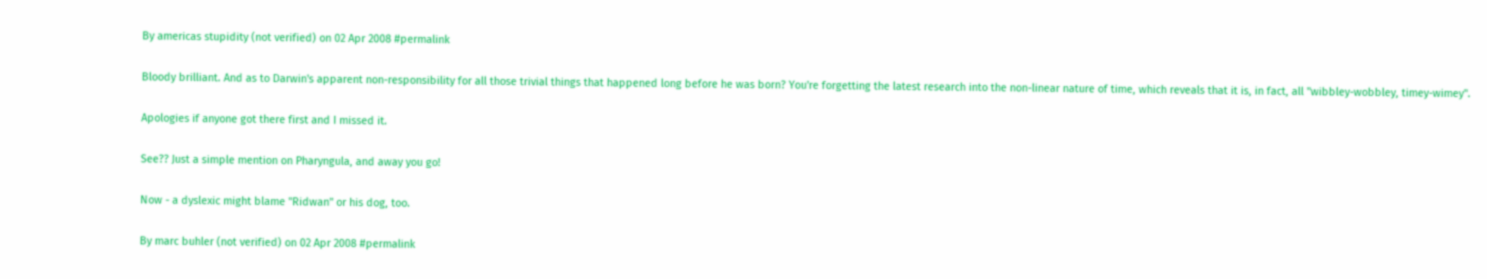By americas stupidity (not verified) on 02 Apr 2008 #permalink

Bloody brilliant. And as to Darwin's apparent non-responsibility for all those trivial things that happened long before he was born? You're forgetting the latest research into the non-linear nature of time, which reveals that it is, in fact, all "wibbley-wobbley, timey-wimey".

Apologies if anyone got there first and I missed it.

See?? Just a simple mention on Pharyngula, and away you go!

Now - a dyslexic might blame "Ridwan" or his dog, too.

By marc buhler (not verified) on 02 Apr 2008 #permalink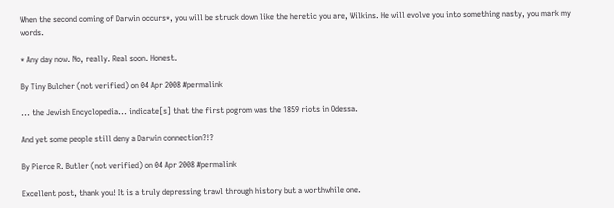When the second coming of Darwin occurs*, you will be struck down like the heretic you are, Wilkins. He will evolve you into something nasty, you mark my words.

* Any day now. No, really. Real soon. Honest.

By Tiny Bulcher (not verified) on 04 Apr 2008 #permalink

... the Jewish Encyclopedia... indicate[s] that the first pogrom was the 1859 riots in Odessa.

And yet some people still deny a Darwin connection?!?

By Pierce R. Butler (not verified) on 04 Apr 2008 #permalink

Excellent post, thank you! It is a truly depressing trawl through history but a worthwhile one.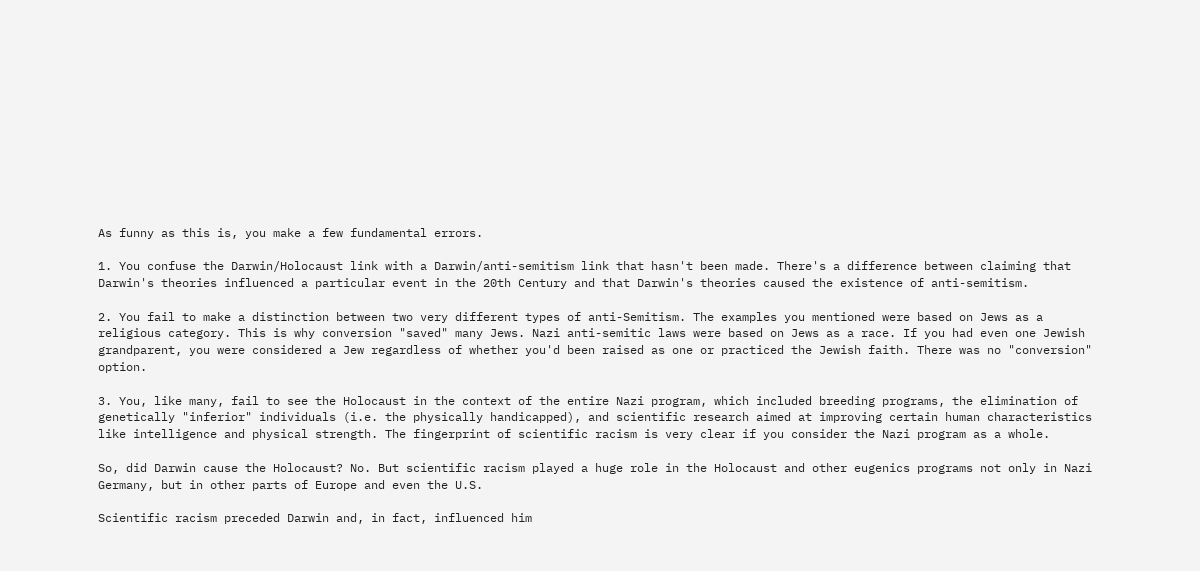As funny as this is, you make a few fundamental errors.

1. You confuse the Darwin/Holocaust link with a Darwin/anti-semitism link that hasn't been made. There's a difference between claiming that Darwin's theories influenced a particular event in the 20th Century and that Darwin's theories caused the existence of anti-semitism.

2. You fail to make a distinction between two very different types of anti-Semitism. The examples you mentioned were based on Jews as a religious category. This is why conversion "saved" many Jews. Nazi anti-semitic laws were based on Jews as a race. If you had even one Jewish grandparent, you were considered a Jew regardless of whether you'd been raised as one or practiced the Jewish faith. There was no "conversion" option.

3. You, like many, fail to see the Holocaust in the context of the entire Nazi program, which included breeding programs, the elimination of genetically "inferior" individuals (i.e. the physically handicapped), and scientific research aimed at improving certain human characteristics like intelligence and physical strength. The fingerprint of scientific racism is very clear if you consider the Nazi program as a whole.

So, did Darwin cause the Holocaust? No. But scientific racism played a huge role in the Holocaust and other eugenics programs not only in Nazi Germany, but in other parts of Europe and even the U.S.

Scientific racism preceded Darwin and, in fact, influenced him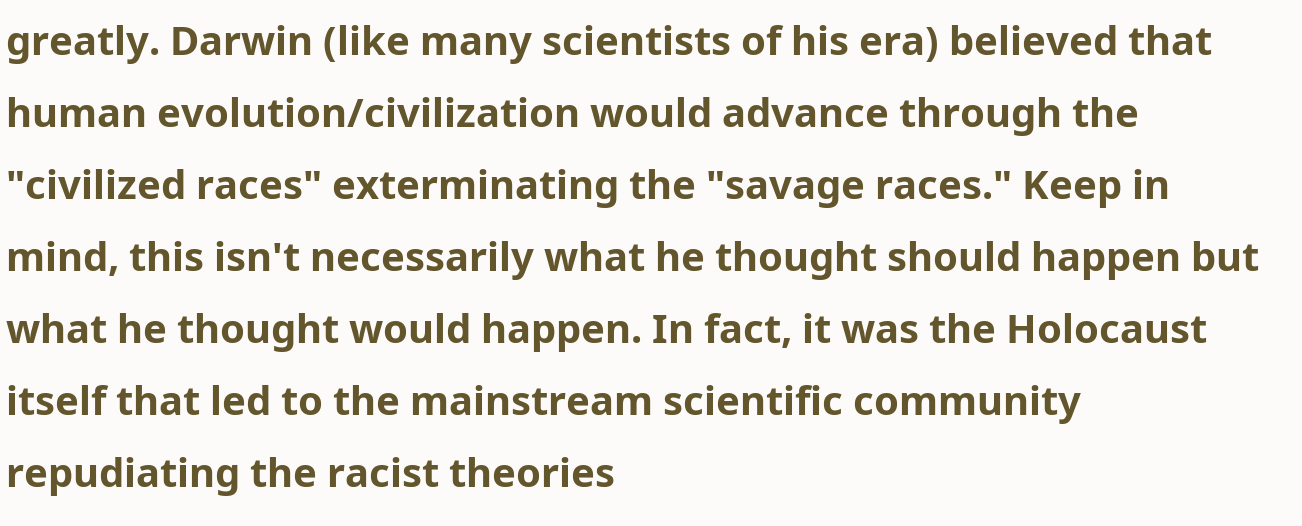greatly. Darwin (like many scientists of his era) believed that human evolution/civilization would advance through the "civilized races" exterminating the "savage races." Keep in mind, this isn't necessarily what he thought should happen but what he thought would happen. In fact, it was the Holocaust itself that led to the mainstream scientific community repudiating the racist theories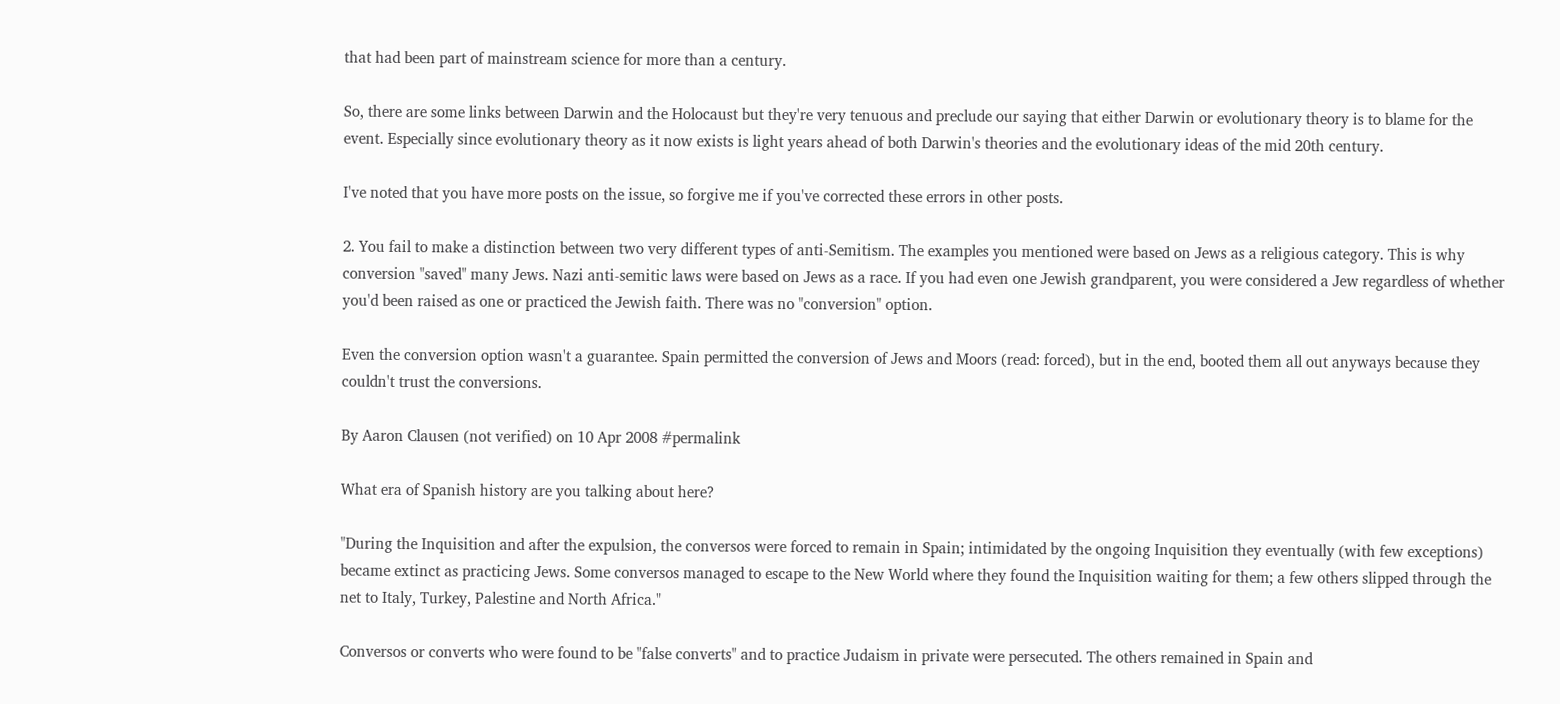that had been part of mainstream science for more than a century.

So, there are some links between Darwin and the Holocaust but they're very tenuous and preclude our saying that either Darwin or evolutionary theory is to blame for the event. Especially since evolutionary theory as it now exists is light years ahead of both Darwin's theories and the evolutionary ideas of the mid 20th century.

I've noted that you have more posts on the issue, so forgive me if you've corrected these errors in other posts.

2. You fail to make a distinction between two very different types of anti-Semitism. The examples you mentioned were based on Jews as a religious category. This is why conversion "saved" many Jews. Nazi anti-semitic laws were based on Jews as a race. If you had even one Jewish grandparent, you were considered a Jew regardless of whether you'd been raised as one or practiced the Jewish faith. There was no "conversion" option.

Even the conversion option wasn't a guarantee. Spain permitted the conversion of Jews and Moors (read: forced), but in the end, booted them all out anyways because they couldn't trust the conversions.

By Aaron Clausen (not verified) on 10 Apr 2008 #permalink

What era of Spanish history are you talking about here?

"During the Inquisition and after the expulsion, the conversos were forced to remain in Spain; intimidated by the ongoing Inquisition they eventually (with few exceptions) became extinct as practicing Jews. Some conversos managed to escape to the New World where they found the Inquisition waiting for them; a few others slipped through the net to Italy, Turkey, Palestine and North Africa."

Conversos or converts who were found to be "false converts" and to practice Judaism in private were persecuted. The others remained in Spain and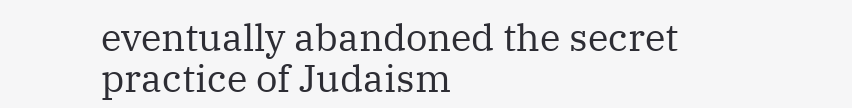eventually abandoned the secret practice of Judaism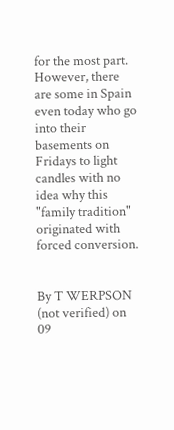for the most part. However, there are some in Spain even today who go into their basements on Fridays to light candles with no idea why this "family tradition" originated with forced conversion.


By T WERPSON (not verified) on 09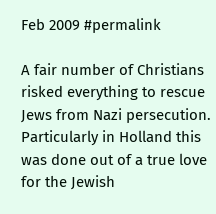Feb 2009 #permalink

A fair number of Christians risked everything to rescue Jews from Nazi persecution. Particularly in Holland this was done out of a true love for the Jewish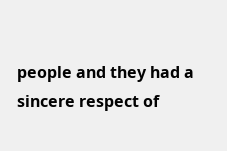people and they had a sincere respect of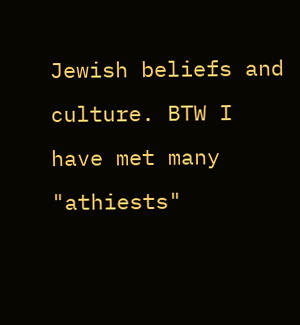Jewish beliefs and culture. BTW I have met many "athiests"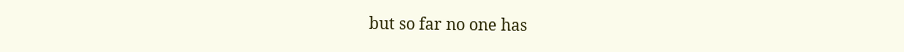but so far no one has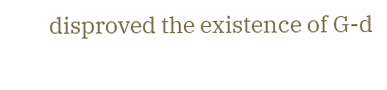disproved the existence of G-d